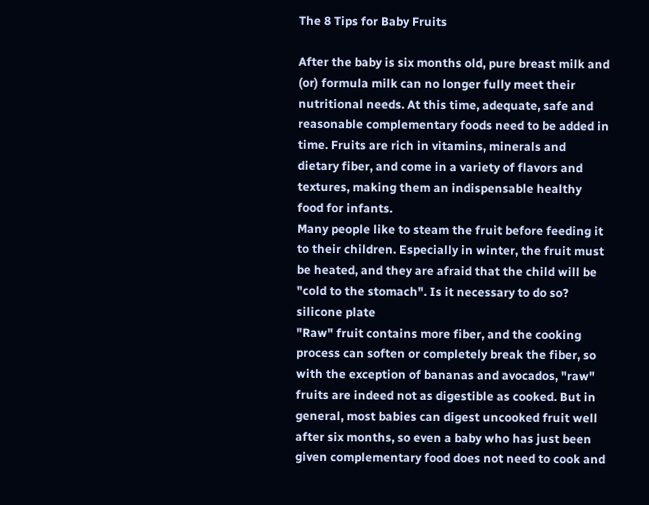The 8 Tips for Baby Fruits

After the baby is six months old, pure breast milk and (or) formula milk can no longer fully meet their nutritional needs. At this time, adequate, safe and reasonable complementary foods need to be added in time. Fruits are rich in vitamins, minerals and dietary fiber, and come in a variety of flavors and textures, making them an indispensable healthy food for infants.
Many people like to steam the fruit before feeding it to their children. Especially in winter, the fruit must be heated, and they are afraid that the child will be "cold to the stomach". Is it necessary to do so?
silicone plate
"Raw" fruit contains more fiber, and the cooking process can soften or completely break the fiber, so with the exception of bananas and avocados, "raw" fruits are indeed not as digestible as cooked. But in general, most babies can digest uncooked fruit well after six months, so even a baby who has just been given complementary food does not need to cook and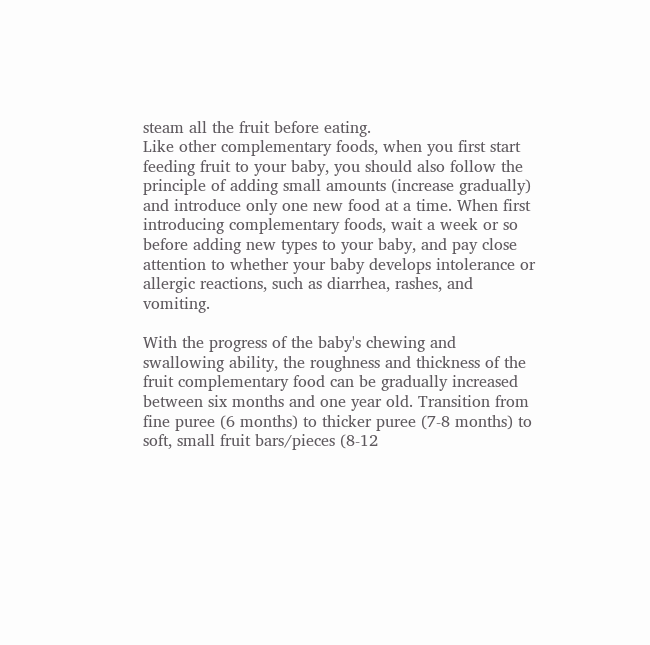steam all the fruit before eating.
Like other complementary foods, when you first start feeding fruit to your baby, you should also follow the principle of adding small amounts (increase gradually) and introduce only one new food at a time. When first introducing complementary foods, wait a week or so before adding new types to your baby, and pay close attention to whether your baby develops intolerance or allergic reactions, such as diarrhea, rashes, and vomiting.

With the progress of the baby's chewing and swallowing ability, the roughness and thickness of the fruit complementary food can be gradually increased between six months and one year old. Transition from fine puree (6 months) to thicker puree (7-8 months) to soft, small fruit bars/pieces (8-12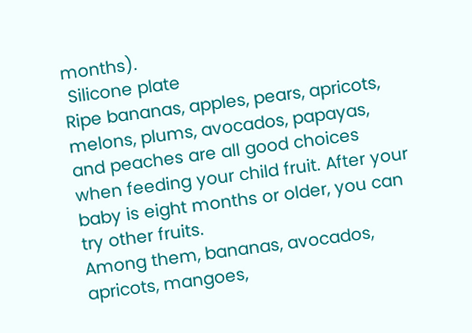months).
 Silicone plate
Ripe bananas, apples, pears, apricots, melons, plums, avocados, papayas, and peaches are all good choices when feeding your child fruit. After your baby is eight months or older, you can try other fruits.
Among them, bananas, avocados, apricots, mangoes,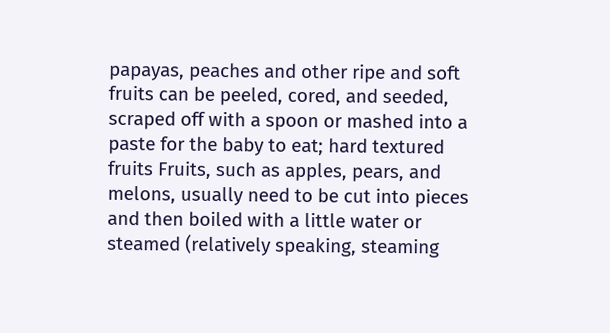papayas, peaches and other ripe and soft fruits can be peeled, cored, and seeded, scraped off with a spoon or mashed into a paste for the baby to eat; hard textured fruits Fruits, such as apples, pears, and melons, usually need to be cut into pieces and then boiled with a little water or steamed (relatively speaking, steaming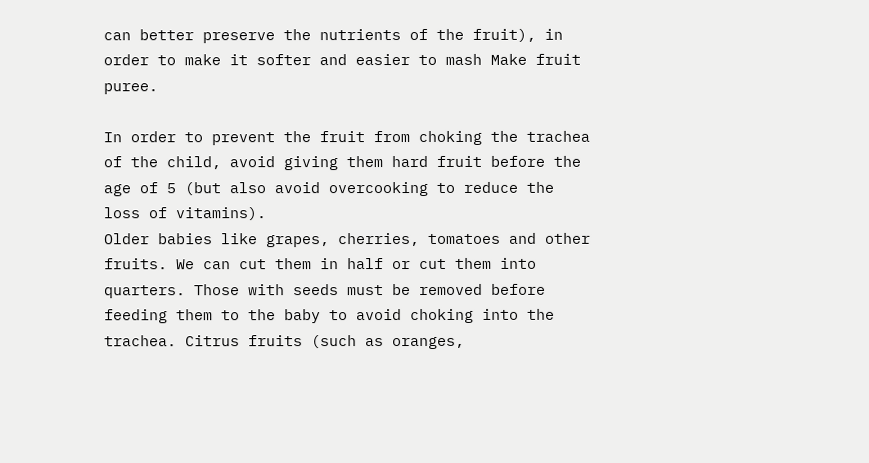can better preserve the nutrients of the fruit), in order to make it softer and easier to mash Make fruit puree.

In order to prevent the fruit from choking the trachea of the child, avoid giving them hard fruit before the age of 5 (but also avoid overcooking to reduce the loss of vitamins).
Older babies like grapes, cherries, tomatoes and other fruits. We can cut them in half or cut them into quarters. Those with seeds must be removed before feeding them to the baby to avoid choking into the trachea. Citrus fruits (such as oranges,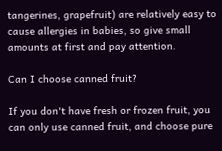tangerines, grapefruit) are relatively easy to cause allergies in babies, so give small amounts at first and pay attention.

Can I choose canned fruit?

If you don't have fresh or frozen fruit, you can only use canned fruit, and choose pure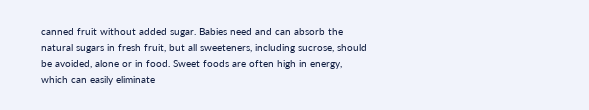canned fruit without added sugar. Babies need and can absorb the natural sugars in fresh fruit, but all sweeteners, including sucrose, should be avoided, alone or in food. Sweet foods are often high in energy, which can easily eliminate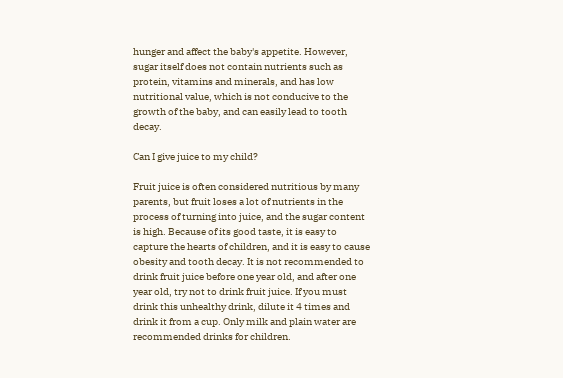hunger and affect the baby's appetite. However, sugar itself does not contain nutrients such as protein, vitamins and minerals, and has low nutritional value, which is not conducive to the growth of the baby, and can easily lead to tooth decay.

Can I give juice to my child?

Fruit juice is often considered nutritious by many parents, but fruit loses a lot of nutrients in the process of turning into juice, and the sugar content is high. Because of its good taste, it is easy to capture the hearts of children, and it is easy to cause obesity and tooth decay. It is not recommended to drink fruit juice before one year old, and after one year old, try not to drink fruit juice. If you must drink this unhealthy drink, dilute it 4 times and drink it from a cup. Only milk and plain water are recommended drinks for children.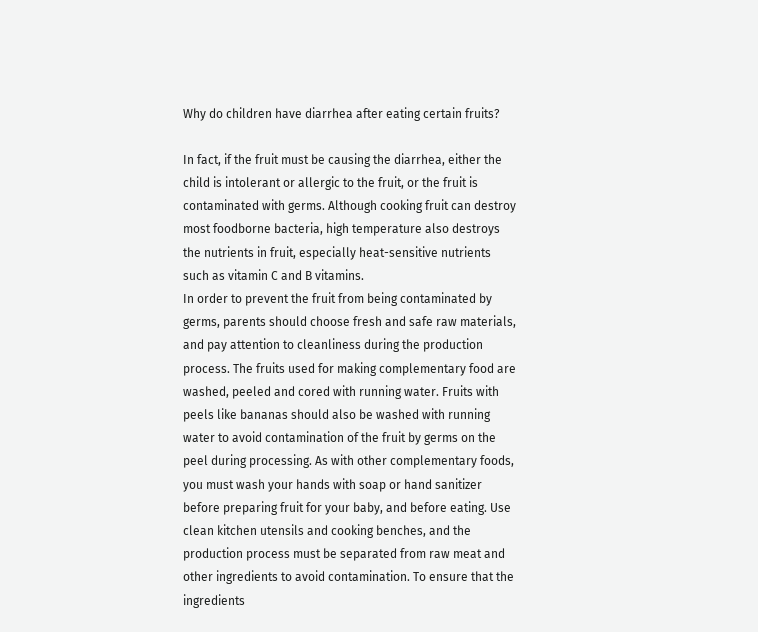Why do children have diarrhea after eating certain fruits?

In fact, if the fruit must be causing the diarrhea, either the child is intolerant or allergic to the fruit, or the fruit is contaminated with germs. Although cooking fruit can destroy most foodborne bacteria, high temperature also destroys the nutrients in fruit, especially heat-sensitive nutrients such as vitamin C and B vitamins.
In order to prevent the fruit from being contaminated by germs, parents should choose fresh and safe raw materials, and pay attention to cleanliness during the production process. The fruits used for making complementary food are washed, peeled and cored with running water. Fruits with peels like bananas should also be washed with running water to avoid contamination of the fruit by germs on the peel during processing. As with other complementary foods, you must wash your hands with soap or hand sanitizer before preparing fruit for your baby, and before eating. Use clean kitchen utensils and cooking benches, and the production process must be separated from raw meat and other ingredients to avoid contamination. To ensure that the ingredients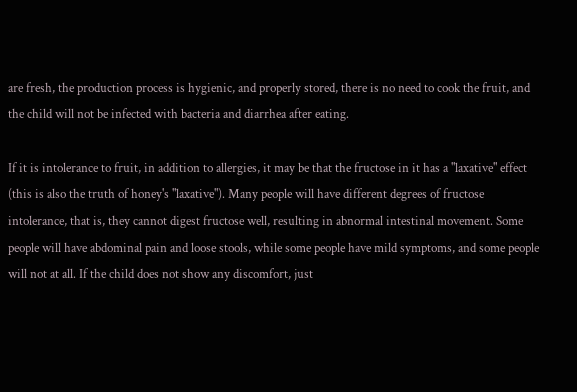are fresh, the production process is hygienic, and properly stored, there is no need to cook the fruit, and the child will not be infected with bacteria and diarrhea after eating.

If it is intolerance to fruit, in addition to allergies, it may be that the fructose in it has a "laxative" effect (this is also the truth of honey's "laxative"). Many people will have different degrees of fructose intolerance, that is, they cannot digest fructose well, resulting in abnormal intestinal movement. Some people will have abdominal pain and loose stools, while some people have mild symptoms, and some people will not at all. If the child does not show any discomfort, just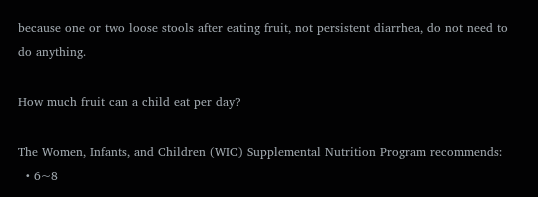because one or two loose stools after eating fruit, not persistent diarrhea, do not need to do anything.

How much fruit can a child eat per day?

The Women, Infants, and Children (WIC) Supplemental Nutrition Program recommends:
  • 6~8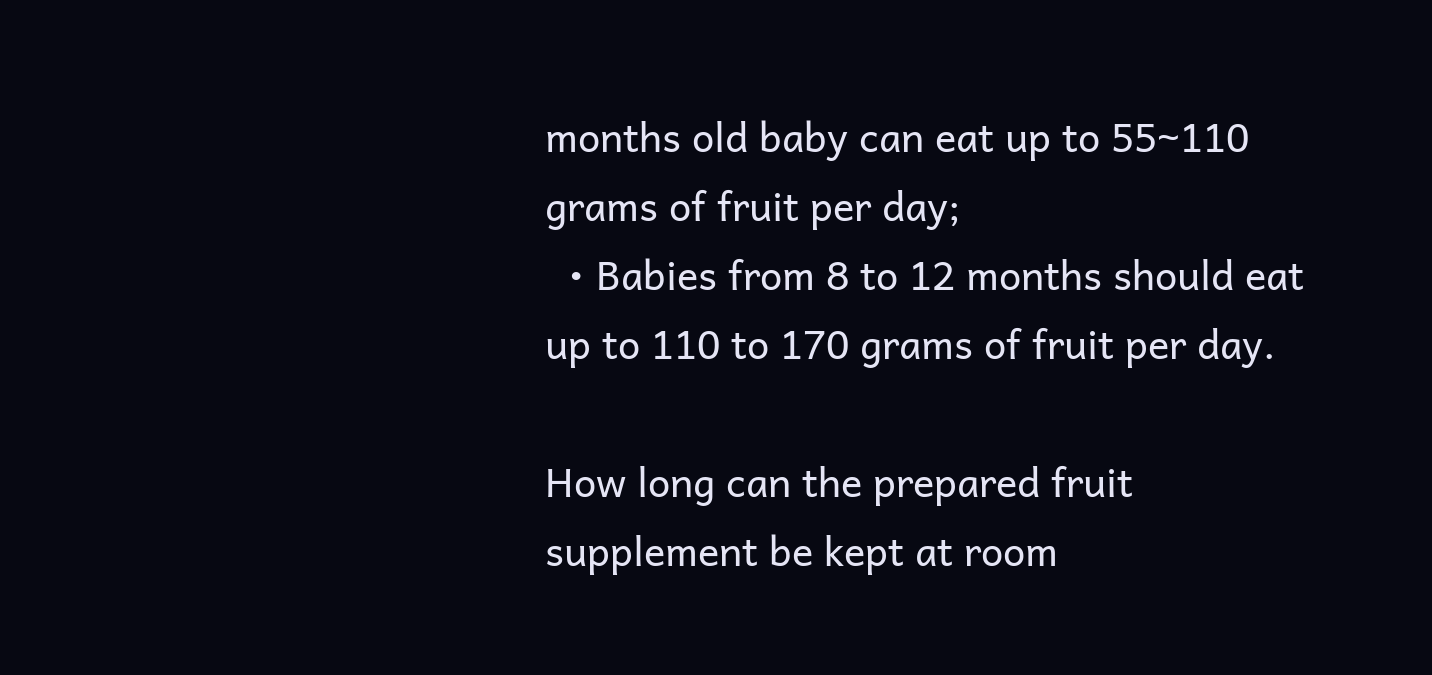months old baby can eat up to 55~110 grams of fruit per day;
  • Babies from 8 to 12 months should eat up to 110 to 170 grams of fruit per day.

How long can the prepared fruit supplement be kept at room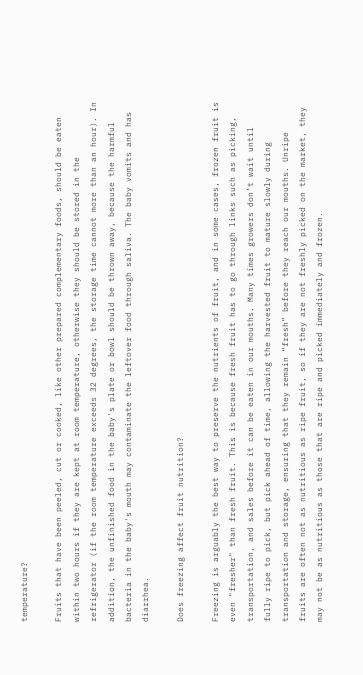temperature?

Fruits that have been peeled, cut or cooked, like other prepared complementary foods, should be eaten within two hours if they are kept at room temperature, otherwise they should be stored in the refrigerator (if the room temperature exceeds 32 degrees, the storage time cannot more than an hour). In addition, the unfinished food in the baby's plate or bowl should be thrown away, because the harmful bacteria in the baby's mouth may contaminate the leftover food through saliva. The baby vomits and has diarrhea.

Does freezing affect fruit nutrition?

Freezing is arguably the best way to preserve the nutrients of fruit, and in some cases, frozen fruit is even "fresher" than fresh fruit. This is because fresh fruit has to go through links such as picking, transportation, and sales before it can be eaten in our mouths. Many times growers don’t wait until fully ripe to pick, but pick ahead of time, allowing the harvested fruit to mature slowly during transportation and storage, ensuring that they remain “fresh” before they reach our mouths. Unripe fruits are often not as nutritious as ripe fruit, so if they are not freshly picked on the market, they may not be as nutritious as those that are ripe and picked immediately and frozen.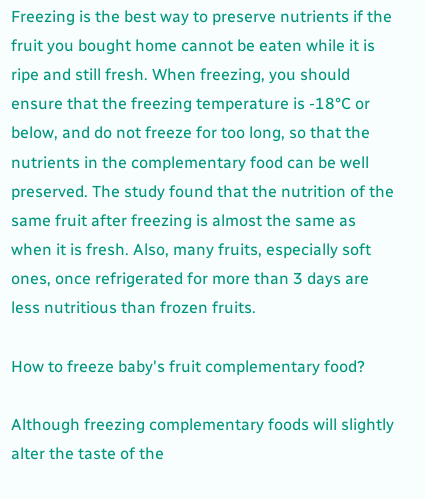Freezing is the best way to preserve nutrients if the fruit you bought home cannot be eaten while it is ripe and still fresh. When freezing, you should ensure that the freezing temperature is -18°C or below, and do not freeze for too long, so that the nutrients in the complementary food can be well preserved. The study found that the nutrition of the same fruit after freezing is almost the same as when it is fresh. Also, many fruits, especially soft ones, once refrigerated for more than 3 days are less nutritious than frozen fruits.

How to freeze baby's fruit complementary food?

Although freezing complementary foods will slightly alter the taste of the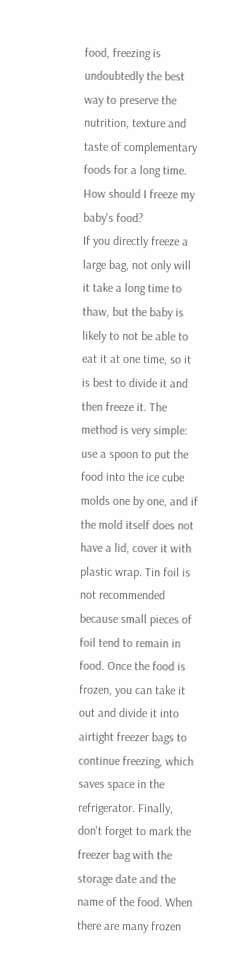food, freezing is undoubtedly the best way to preserve the nutrition, texture and taste of complementary foods for a long time. How should I freeze my baby's food?
If you directly freeze a large bag, not only will it take a long time to thaw, but the baby is likely to not be able to eat it at one time, so it is best to divide it and then freeze it. The method is very simple: use a spoon to put the food into the ice cube molds one by one, and if the mold itself does not have a lid, cover it with plastic wrap. Tin foil is not recommended because small pieces of foil tend to remain in food. Once the food is frozen, you can take it out and divide it into airtight freezer bags to continue freezing, which saves space in the refrigerator. Finally, don't forget to mark the freezer bag with the storage date and the name of the food. When there are many frozen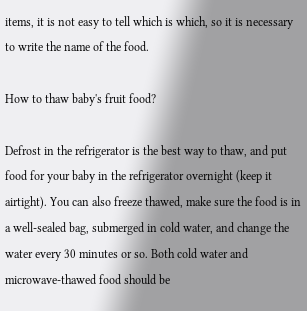items, it is not easy to tell which is which, so it is necessary to write the name of the food.

How to thaw baby's fruit food?

Defrost in the refrigerator is the best way to thaw, and put food for your baby in the refrigerator overnight (keep it airtight). You can also freeze thawed, make sure the food is in a well-sealed bag, submerged in cold water, and change the water every 30 minutes or so. Both cold water and microwave-thawed food should be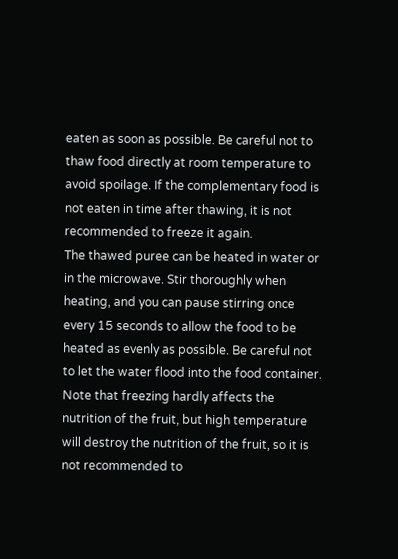eaten as soon as possible. Be careful not to thaw food directly at room temperature to avoid spoilage. If the complementary food is not eaten in time after thawing, it is not recommended to freeze it again.
The thawed puree can be heated in water or in the microwave. Stir thoroughly when heating, and you can pause stirring once every 15 seconds to allow the food to be heated as evenly as possible. Be careful not to let the water flood into the food container.
Note that freezing hardly affects the nutrition of the fruit, but high temperature will destroy the nutrition of the fruit, so it is not recommended to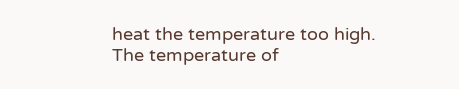heat the temperature too high. The temperature of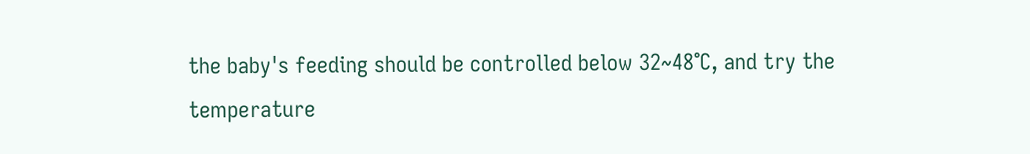the baby's feeding should be controlled below 32~48°C, and try the temperature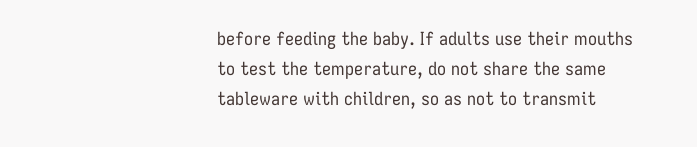before feeding the baby. If adults use their mouths to test the temperature, do not share the same tableware with children, so as not to transmit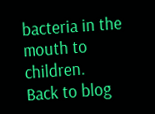bacteria in the mouth to children.
Back to blog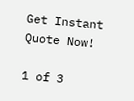Get Instant Quote Now!

1 of 3